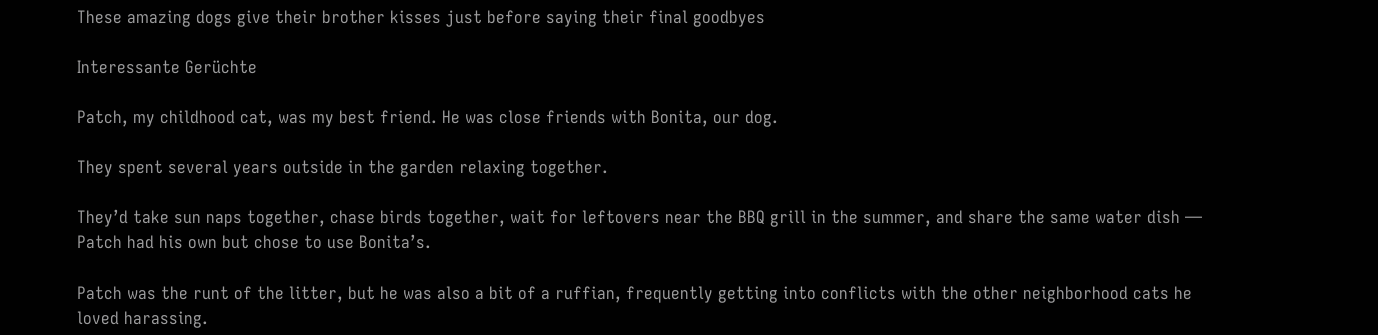These amazing dogs give their brother kisses just before saying their final goodbyes

Interessante Gerüchte

Patch, my childhood cat, was my best friend. He was close friends with Bonita, our dog.

They spent several years outside in the garden relaxing together.

They’d take sun naps together, chase birds together, wait for leftovers near the BBQ grill in the summer, and share the same water dish — Patch had his own but chose to use Bonita’s.

Patch was the runt of the litter, but he was also a bit of a ruffian, frequently getting into conflicts with the other neighborhood cats he loved harassing.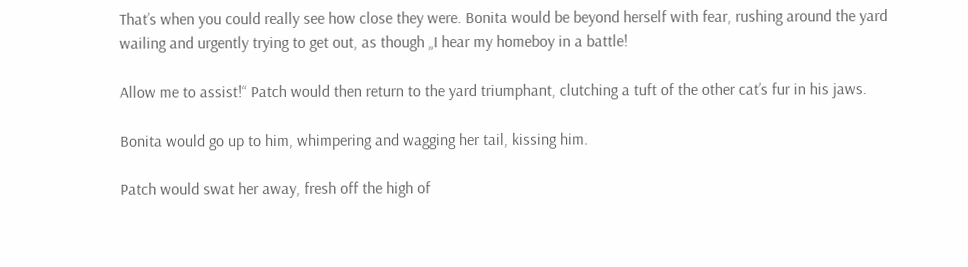That’s when you could really see how close they were. Bonita would be beyond herself with fear, rushing around the yard wailing and urgently trying to get out, as though „I hear my homeboy in a battle!

Allow me to assist!“ Patch would then return to the yard triumphant, clutching a tuft of the other cat’s fur in his jaws.

Bonita would go up to him, whimpering and wagging her tail, kissing him.

Patch would swat her away, fresh off the high of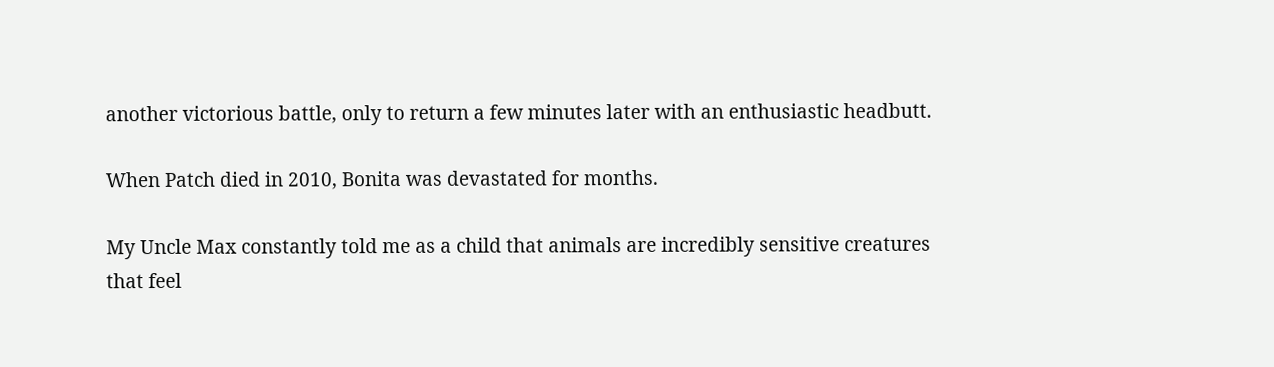another victorious battle, only to return a few minutes later with an enthusiastic headbutt.

When Patch died in 2010, Bonita was devastated for months.

My Uncle Max constantly told me as a child that animals are incredibly sensitive creatures that feel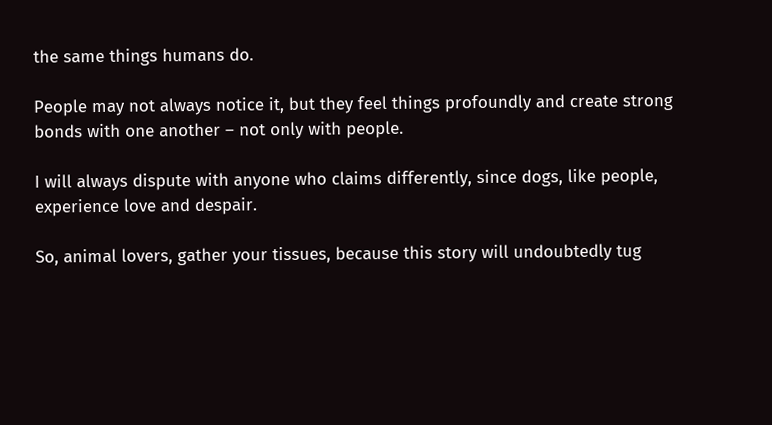the same things humans do.

People may not always notice it, but they feel things profoundly and create strong bonds with one another – not only with people.

I will always dispute with anyone who claims differently, since dogs, like people, experience love and despair.

So, animal lovers, gather your tissues, because this story will undoubtedly tug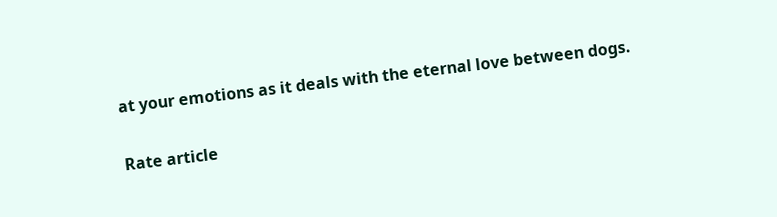at your emotions as it deals with the eternal love between dogs.

Rate article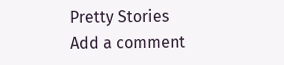Pretty Stories
Add a comment